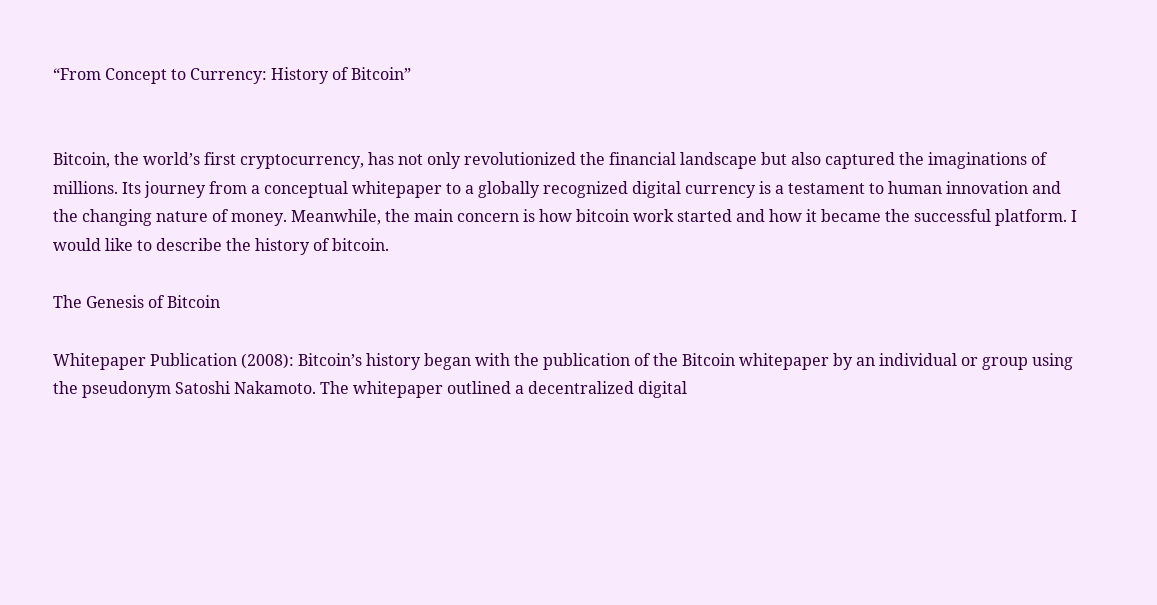“From Concept to Currency: History of Bitcoin”


Bitcoin, the world’s first cryptocurrency, has not only revolutionized the financial landscape but also captured the imaginations of millions. Its journey from a conceptual whitepaper to a globally recognized digital currency is a testament to human innovation and the changing nature of money. Meanwhile, the main concern is how bitcoin work started and how it became the successful platform. I would like to describe the history of bitcoin.

The Genesis of Bitcoin

Whitepaper Publication (2008): Bitcoin’s history began with the publication of the Bitcoin whitepaper by an individual or group using the pseudonym Satoshi Nakamoto. The whitepaper outlined a decentralized digital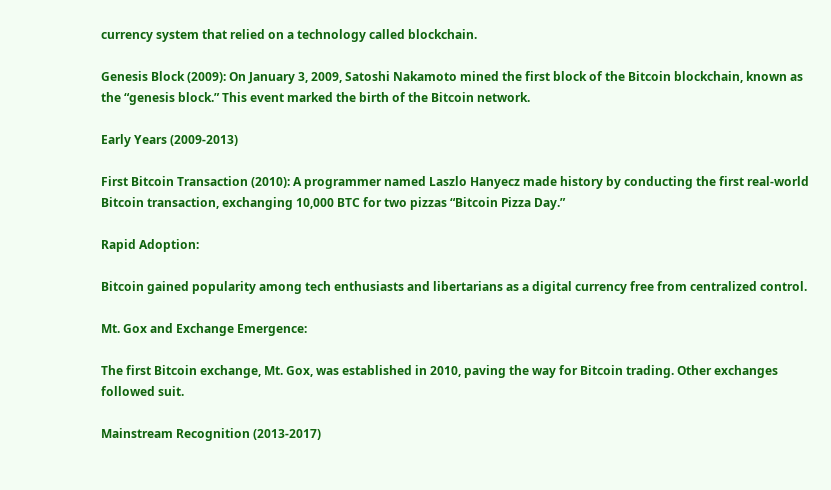currency system that relied on a technology called blockchain.

Genesis Block (2009): On January 3, 2009, Satoshi Nakamoto mined the first block of the Bitcoin blockchain, known as the “genesis block.” This event marked the birth of the Bitcoin network.

Early Years (2009-2013)

First Bitcoin Transaction (2010): A programmer named Laszlo Hanyecz made history by conducting the first real-world Bitcoin transaction, exchanging 10,000 BTC for two pizzas “Bitcoin Pizza Day.”

Rapid Adoption:

Bitcoin gained popularity among tech enthusiasts and libertarians as a digital currency free from centralized control.

Mt. Gox and Exchange Emergence:

The first Bitcoin exchange, Mt. Gox, was established in 2010, paving the way for Bitcoin trading. Other exchanges followed suit.

Mainstream Recognition (2013-2017)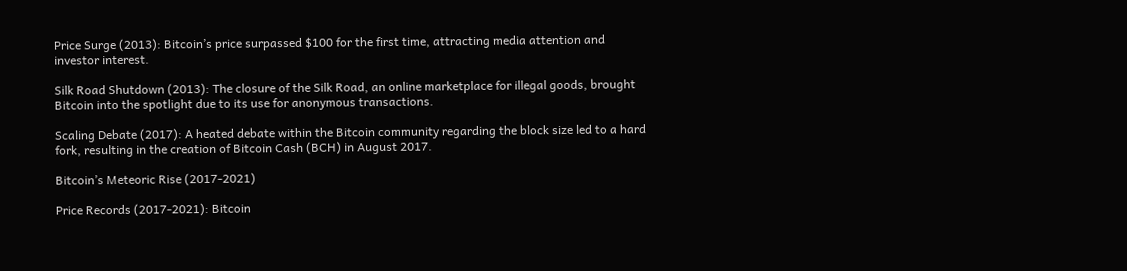Price Surge (2013): Bitcoin’s price surpassed $100 for the first time, attracting media attention and investor interest.

Silk Road Shutdown (2013): The closure of the Silk Road, an online marketplace for illegal goods, brought Bitcoin into the spotlight due to its use for anonymous transactions.

Scaling Debate (2017): A heated debate within the Bitcoin community regarding the block size led to a hard fork, resulting in the creation of Bitcoin Cash (BCH) in August 2017.

Bitcoin’s Meteoric Rise (2017-2021)

Price Records (2017-2021): Bitcoin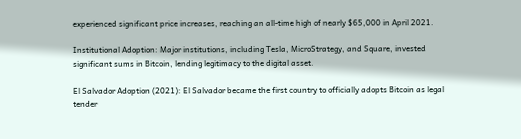experienced significant price increases, reaching an all-time high of nearly $65,000 in April 2021.

Institutional Adoption: Major institutions, including Tesla, MicroStrategy, and Square, invested significant sums in Bitcoin, lending legitimacy to the digital asset.

El Salvador Adoption (2021): El Salvador became the first country to officially adopts Bitcoin as legal tender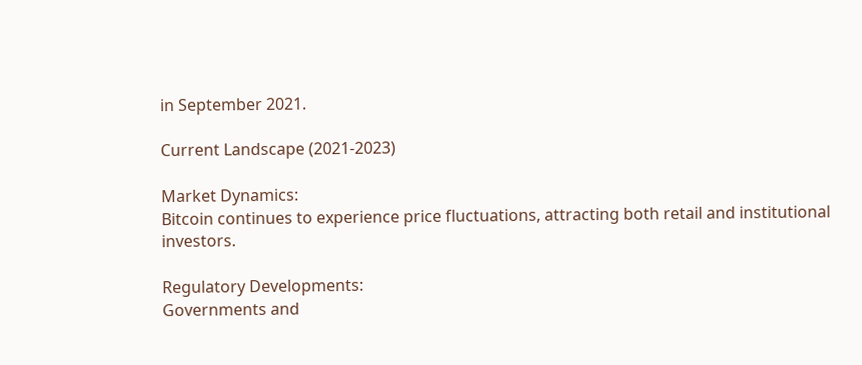in September 2021.

Current Landscape (2021-2023)

Market Dynamics:
Bitcoin continues to experience price fluctuations, attracting both retail and institutional investors.

Regulatory Developments:
Governments and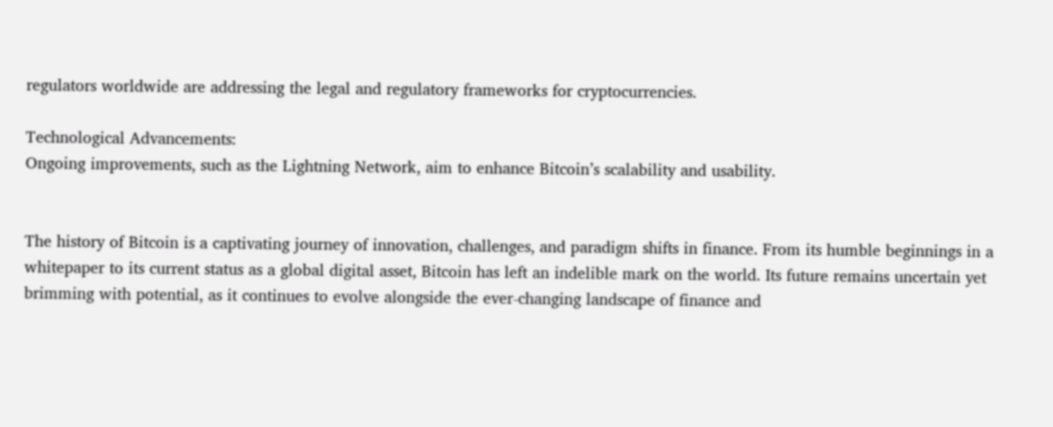regulators worldwide are addressing the legal and regulatory frameworks for cryptocurrencies.

Technological Advancements:
Ongoing improvements, such as the Lightning Network, aim to enhance Bitcoin’s scalability and usability.


The history of Bitcoin is a captivating journey of innovation, challenges, and paradigm shifts in finance. From its humble beginnings in a whitepaper to its current status as a global digital asset, Bitcoin has left an indelible mark on the world. Its future remains uncertain yet brimming with potential, as it continues to evolve alongside the ever-changing landscape of finance and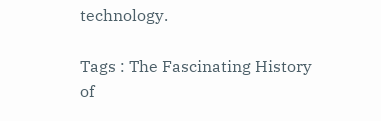technology.

Tags : The Fascinating History of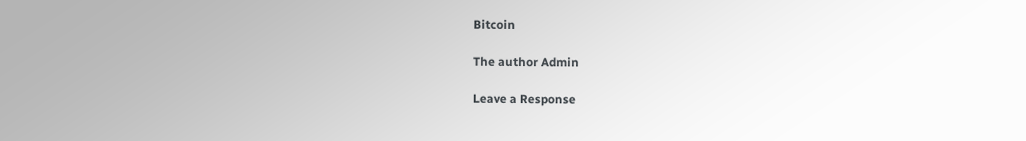Bitcoin

The author Admin

Leave a Response